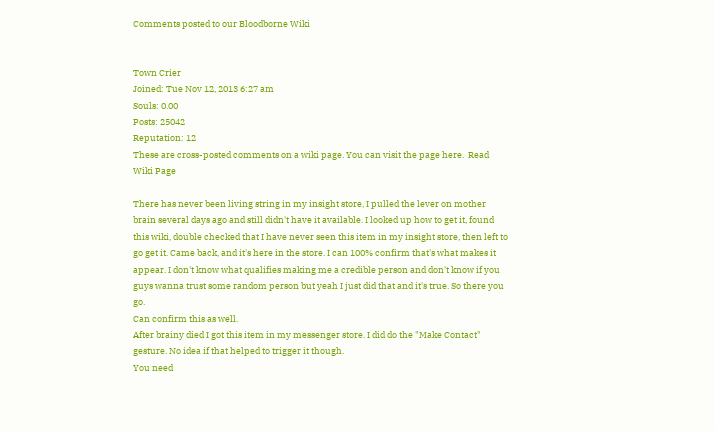Comments posted to our Bloodborne Wiki


Town Crier
Joined: Tue Nov 12, 2013 6:27 am
Souls: 0.00
Posts: 25042
Reputation: 12
These are cross-posted comments on a wiki page. You can visit the page here.  Read Wiki Page

There has never been living string in my insight store, I pulled the lever on mother brain several days ago and still didn't have it available. I looked up how to get it, found this wiki, double checked that I have never seen this item in my insight store, then left to go get it. Came back, and it's here in the store. I can 100% confirm that's what makes it appear. I don't know what qualifies making me a credible person and don't know if you guys wanna trust some random person but yeah I just did that and it's true. So there you go.
Can confirm this as well.
After brainy died I got this item in my messenger store. I did do the "Make Contact" gesture. No idea if that helped to trigger it though.
You need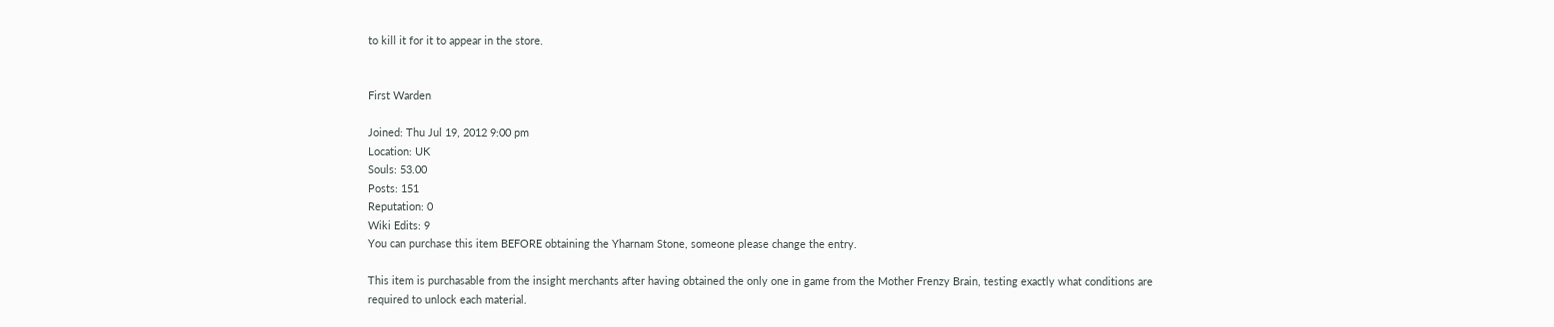to kill it for it to appear in the store.


First Warden

Joined: Thu Jul 19, 2012 9:00 pm
Location: UK
Souls: 53.00
Posts: 151
Reputation: 0
Wiki Edits: 9
You can purchase this item BEFORE obtaining the Yharnam Stone, someone please change the entry.

This item is purchasable from the insight merchants after having obtained the only one in game from the Mother Frenzy Brain, testing exactly what conditions are required to unlock each material.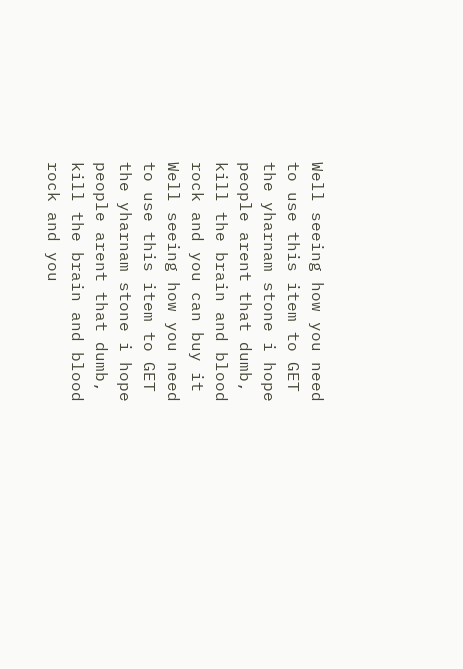Well seeing how you need to use this item to GET the yharnam stone i hope people arent that dumb, kill the brain and blood rock and you can buy it
Well seeing how you need to use this item to GET the yharnam stone i hope people arent that dumb, kill the brain and blood rock and you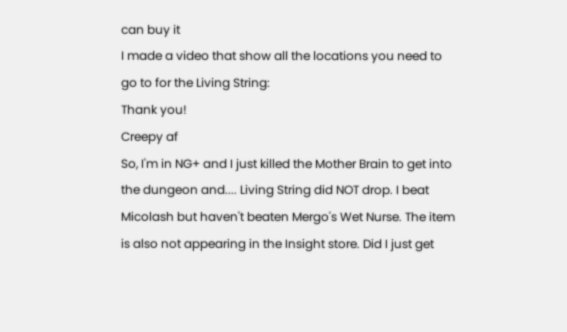can buy it
I made a video that show all the locations you need to go to for the Living String:
Thank you!
Creepy af
So, I'm in NG+ and I just killed the Mother Brain to get into the dungeon and.... Living String did NOT drop. I beat Micolash but haven't beaten Mergo's Wet Nurse. The item is also not appearing in the Insight store. Did I just get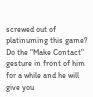screwed out of platinuming this game?
Do the "Make Contact" gesture in front of him for a while and he will give you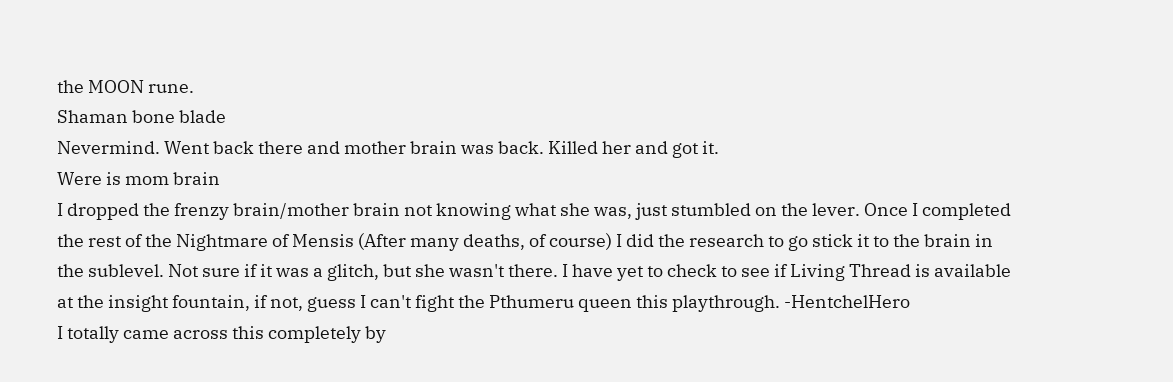the MOON rune.
Shaman bone blade
Nevermind. Went back there and mother brain was back. Killed her and got it.
Were is mom brain
I dropped the frenzy brain/mother brain not knowing what she was, just stumbled on the lever. Once I completed the rest of the Nightmare of Mensis (After many deaths, of course) I did the research to go stick it to the brain in the sublevel. Not sure if it was a glitch, but she wasn't there. I have yet to check to see if Living Thread is available at the insight fountain, if not, guess I can't fight the Pthumeru queen this playthrough. -HentchelHero
I totally came across this completely by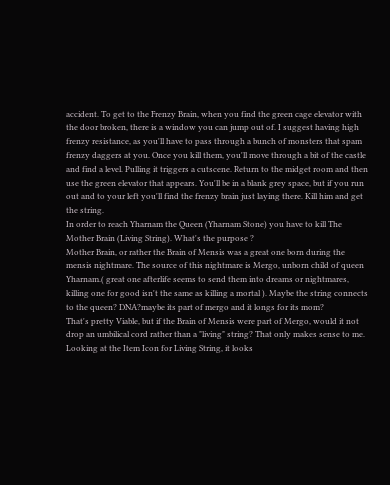accident. To get to the Frenzy Brain, when you find the green cage elevator with the door broken, there is a window you can jump out of. I suggest having high frenzy resistance, as you'll have to pass through a bunch of monsters that spam frenzy daggers at you. Once you kill them, you'll move through a bit of the castle and find a level. Pulling it triggers a cutscene. Return to the midget room and then use the green elevator that appears. You'll be in a blank grey space, but if you run out and to your left you'll find the frenzy brain just laying there. Kill him and get the string.
In order to reach Yharnam the Queen (Yharnam Stone) you have to kill The Mother Brain (Living String). What's the purpose ?
Mother Brain, or rather the Brain of Mensis was a great one born during the mensis nightmare. The source of this nightmare is Mergo, unborn child of queen Yharnam.( great one afterlife seems to send them into dreams or nightmares, killing one for good isn't the same as killing a mortal ). Maybe the string connects to the queen? DNA?maybe its part of mergo and it longs for its mom?
That's pretty Viable, but if the Brain of Mensis were part of Mergo, would it not drop an umbilical cord rather than a "living" string? That only makes sense to me. Looking at the Item Icon for Living String, it looks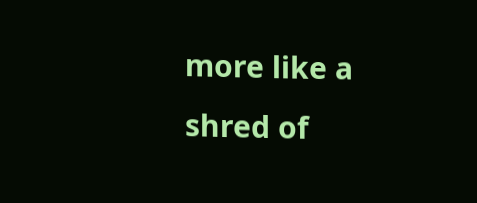more like a shred of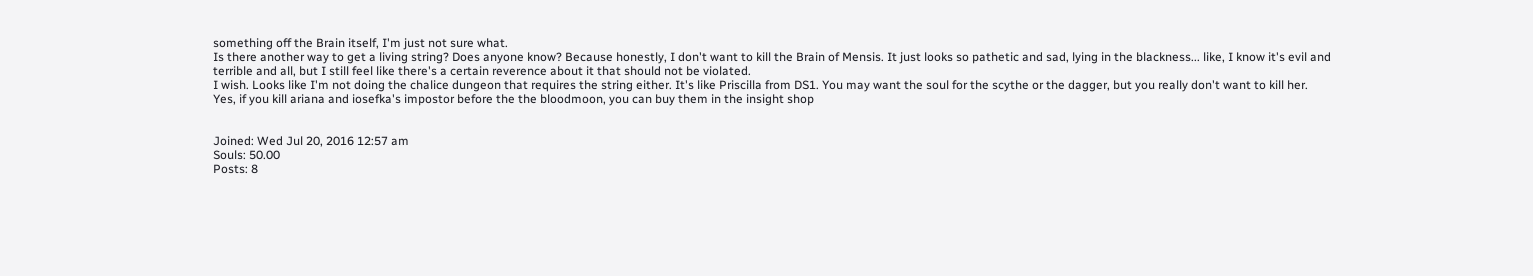something off the Brain itself, I'm just not sure what.
Is there another way to get a living string? Does anyone know? Because honestly, I don't want to kill the Brain of Mensis. It just looks so pathetic and sad, lying in the blackness... like, I know it's evil and terrible and all, but I still feel like there's a certain reverence about it that should not be violated.
I wish. Looks like I'm not doing the chalice dungeon that requires the string either. It's like Priscilla from DS1. You may want the soul for the scythe or the dagger, but you really don't want to kill her.
Yes, if you kill ariana and iosefka's impostor before the the bloodmoon, you can buy them in the insight shop


Joined: Wed Jul 20, 2016 12:57 am
Souls: 50.00
Posts: 8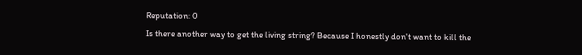Reputation: 0
Is there another way to get the living string? Because I honestly don't want to kill the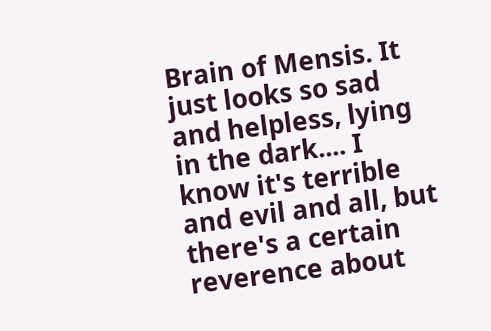Brain of Mensis. It just looks so sad and helpless, lying in the dark.... I know it's terrible and evil and all, but there's a certain reverence about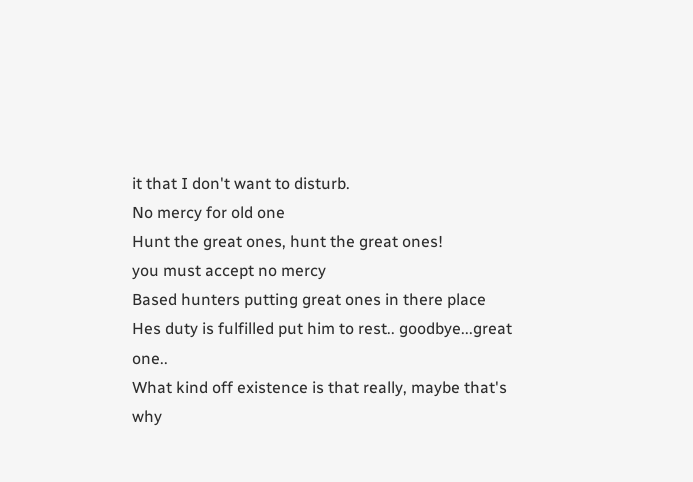it that I don't want to disturb.
No mercy for old one
Hunt the great ones, hunt the great ones!
you must accept no mercy
Based hunters putting great ones in there place
Hes duty is fulfilled put him to rest.. goodbye...great one..
What kind off existence is that really, maybe that's why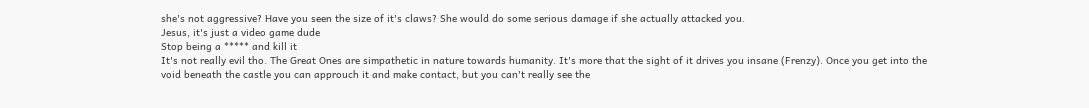she's not aggressive? Have you seen the size of it's claws? She would do some serious damage if she actually attacked you.
Jesus, it's just a video game dude
Stop being a ***** and kill it
It's not really evil tho. The Great Ones are simpathetic in nature towards humanity. It's more that the sight of it drives you insane (Frenzy). Once you get into the void beneath the castle you can approuch it and make contact, but you can't really see the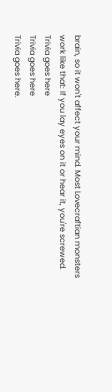brain, so it won't affect your mind. Most Lovecraftian monsters work like that: If you lay eyes on it or hear it, you're screwed.
Trivia goes here
Trivia goes here
Trivia goes here.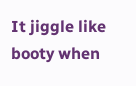It jiggle like booty when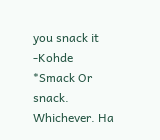you snack it -Kohde
*Smack Or snack. Whichever. Ha